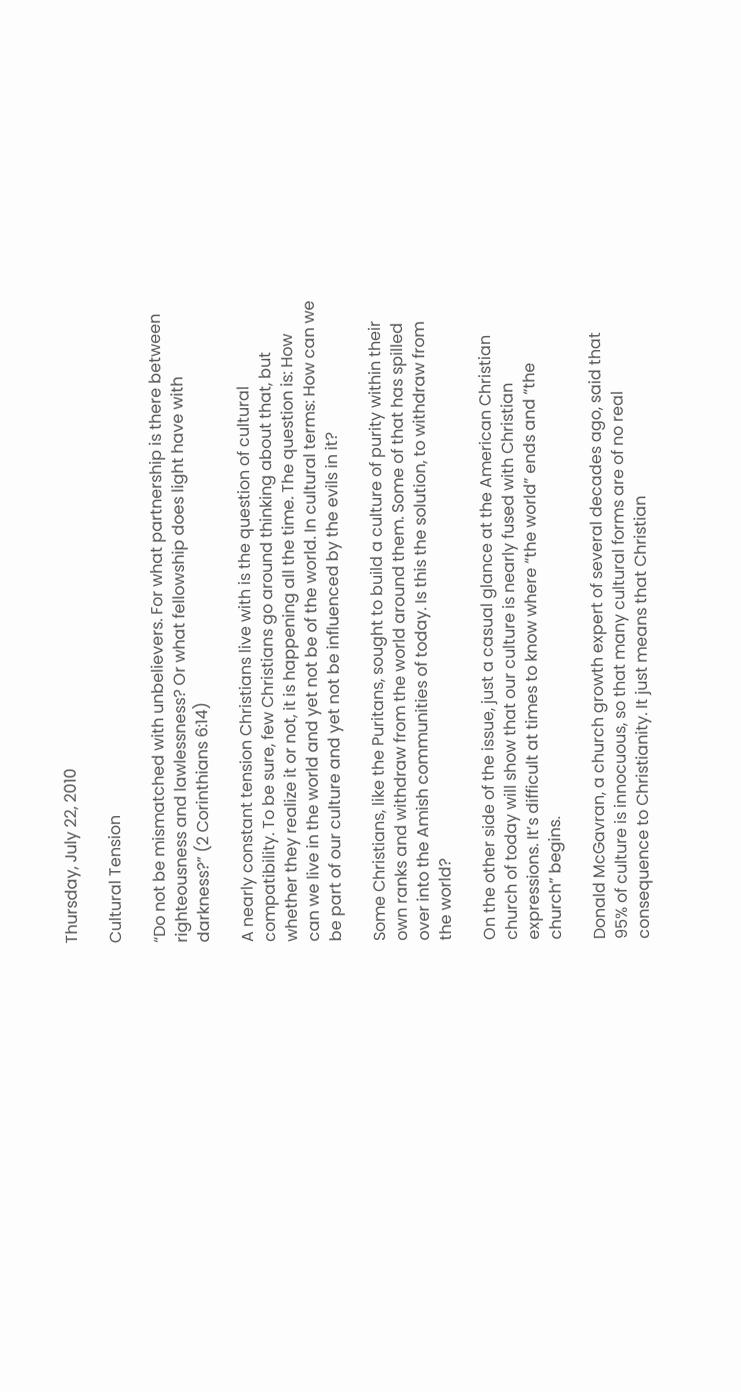Thursday, July 22, 2010

Cultural Tension

“Do not be mismatched with unbelievers. For what partnership is there between righteousness and lawlessness? Or what fellowship does light have with darkness?” (2 Corinthians 6:14)

A nearly constant tension Christians live with is the question of cultural compatibility. To be sure, few Christians go around thinking about that, but whether they realize it or not, it is happening all the time. The question is: How can we live in the world and yet not be of the world. In cultural terms: How can we be part of our culture and yet not be influenced by the evils in it?

Some Christians, like the Puritans, sought to build a culture of purity within their own ranks and withdraw from the world around them. Some of that has spilled over into the Amish communities of today. Is this the solution, to withdraw from the world?

On the other side of the issue, just a casual glance at the American Christian church of today will show that our culture is nearly fused with Christian expressions. It’s difficult at times to know where “the world” ends and “the church” begins.

Donald McGavran, a church growth expert of several decades ago, said that 95% of culture is innocuous, so that many cultural forms are of no real consequence to Christianity. It just means that Christian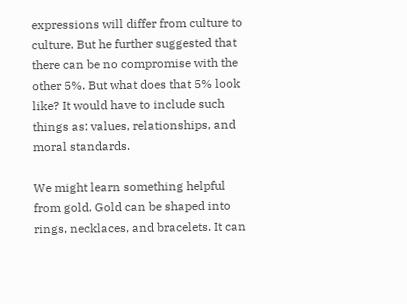expressions will differ from culture to culture. But he further suggested that there can be no compromise with the other 5%. But what does that 5% look like? It would have to include such things as: values, relationships, and moral standards.

We might learn something helpful from gold. Gold can be shaped into rings, necklaces, and bracelets. It can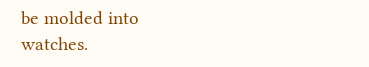be molded into watches.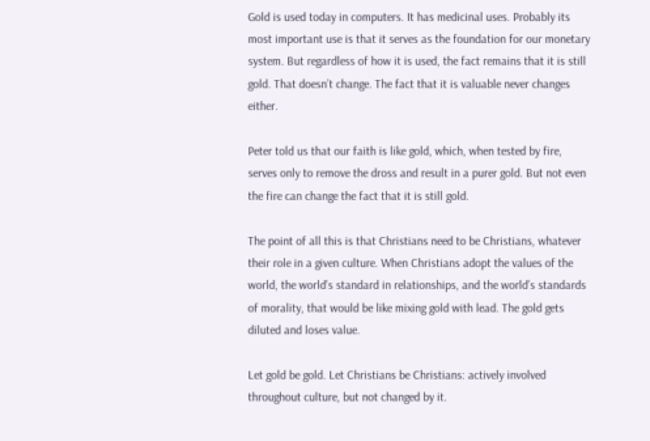Gold is used today in computers. It has medicinal uses. Probably its most important use is that it serves as the foundation for our monetary system. But regardless of how it is used, the fact remains that it is still gold. That doesn’t change. The fact that it is valuable never changes either.

Peter told us that our faith is like gold, which, when tested by fire, serves only to remove the dross and result in a purer gold. But not even the fire can change the fact that it is still gold.

The point of all this is that Christians need to be Christians, whatever their role in a given culture. When Christians adopt the values of the world, the world’s standard in relationships, and the world’s standards of morality, that would be like mixing gold with lead. The gold gets diluted and loses value.

Let gold be gold. Let Christians be Christians: actively involved throughout culture, but not changed by it.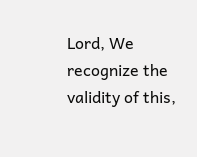Lord, We recognize the validity of this,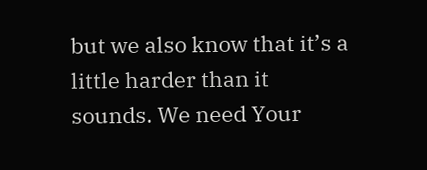but we also know that it’s a little harder than it sounds. We need Your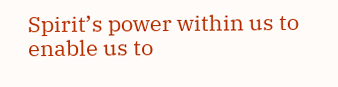Spirit’s power within us to enable us to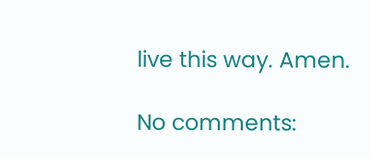live this way. Amen.

No comments: